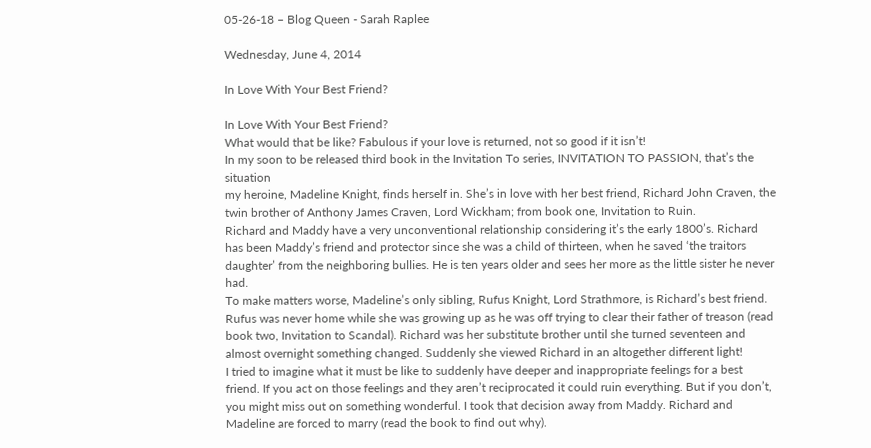05-26-18 – Blog Queen - Sarah Raplee

Wednesday, June 4, 2014

In Love With Your Best Friend?

In Love With Your Best Friend?
What would that be like? Fabulous if your love is returned, not so good if it isn’t!
In my soon to be released third book in the Invitation To series, INVITATION TO PASSION, that’s the situation
my heroine, Madeline Knight, finds herself in. She’s in love with her best friend, Richard John Craven, the twin brother of Anthony James Craven, Lord Wickham; from book one, Invitation to Ruin.
Richard and Maddy have a very unconventional relationship considering it’s the early 1800’s. Richard has been Maddy’s friend and protector since she was a child of thirteen, when he saved ‘the traitors daughter’ from the neighboring bullies. He is ten years older and sees her more as the little sister he never had.
To make matters worse, Madeline’s only sibling, Rufus Knight, Lord Strathmore, is Richard’s best friend. Rufus was never home while she was growing up as he was off trying to clear their father of treason (read book two, Invitation to Scandal). Richard was her substitute brother until she turned seventeen and almost overnight something changed. Suddenly she viewed Richard in an altogether different light!
I tried to imagine what it must be like to suddenly have deeper and inappropriate feelings for a best friend. If you act on those feelings and they aren’t reciprocated it could ruin everything. But if you don’t, you might miss out on something wonderful. I took that decision away from Maddy. Richard and Madeline are forced to marry (read the book to find out why).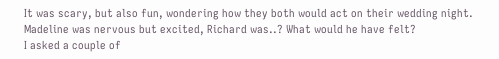It was scary, but also fun, wondering how they both would act on their wedding night. Madeline was nervous but excited, Richard was..? What would he have felt?
I asked a couple of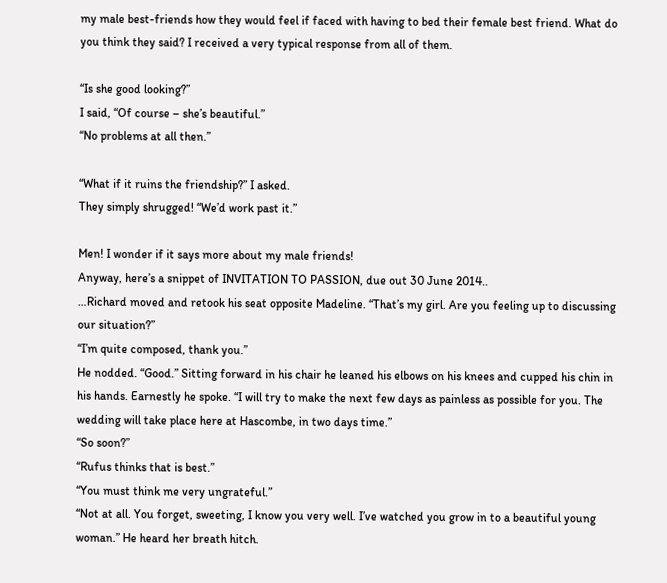my male best-friends how they would feel if faced with having to bed their female best friend. What do you think they said? I received a very typical response from all of them.

“Is she good looking?”
I said, “Of course – she’s beautiful.”
“No problems at all then.”

“What if it ruins the friendship?” I asked.
They simply shrugged! “We’d work past it.”

Men! I wonder if it says more about my male friends!
Anyway, here’s a snippet of INVITATION TO PASSION, due out 30 June 2014..
…Richard moved and retook his seat opposite Madeline. “That’s my girl. Are you feeling up to discussing our situation?”
“I’m quite composed, thank you.”
He nodded. “Good.” Sitting forward in his chair he leaned his elbows on his knees and cupped his chin in his hands. Earnestly he spoke. “I will try to make the next few days as painless as possible for you. The wedding will take place here at Hascombe, in two days time.”
“So soon?”
“Rufus thinks that is best.”
“You must think me very ungrateful.”
“Not at all. You forget, sweeting, I know you very well. I’ve watched you grow in to a beautiful young woman.” He heard her breath hitch.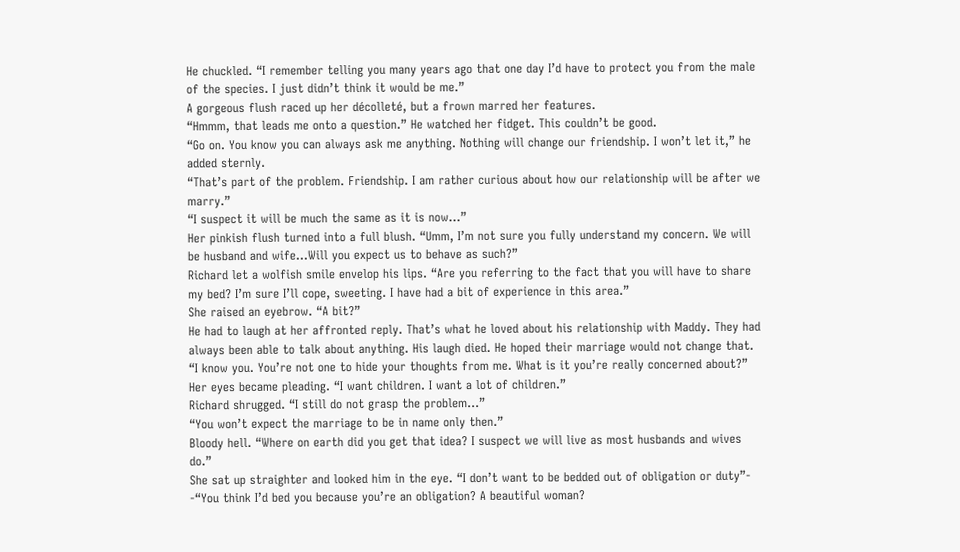He chuckled. “I remember telling you many years ago that one day I’d have to protect you from the male of the species. I just didn’t think it would be me.”
A gorgeous flush raced up her décolleté, but a frown marred her features.
“Hmmm, that leads me onto a question.” He watched her fidget. This couldn’t be good.
“Go on. You know you can always ask me anything. Nothing will change our friendship. I won’t let it,” he added sternly.
“That’s part of the problem. Friendship. I am rather curious about how our relationship will be after we marry.”
“I suspect it will be much the same as it is now…”
Her pinkish flush turned into a full blush. “Umm, I’m not sure you fully understand my concern. We will be husband and wife…Will you expect us to behave as such?”
Richard let a wolfish smile envelop his lips. “Are you referring to the fact that you will have to share my bed? I’m sure I’ll cope, sweeting. I have had a bit of experience in this area.”
She raised an eyebrow. “A bit?”
He had to laugh at her affronted reply. That’s what he loved about his relationship with Maddy. They had always been able to talk about anything. His laugh died. He hoped their marriage would not change that. “I know you. You’re not one to hide your thoughts from me. What is it you’re really concerned about?”
Her eyes became pleading. “I want children. I want a lot of children.”
Richard shrugged. “I still do not grasp the problem…”
“You won’t expect the marriage to be in name only then.”
Bloody hell. “Where on earth did you get that idea? I suspect we will live as most husbands and wives do.”
She sat up straighter and looked him in the eye. “I don’t want to be bedded out of obligation or duty”-
-“You think I’d bed you because you’re an obligation? A beautiful woman?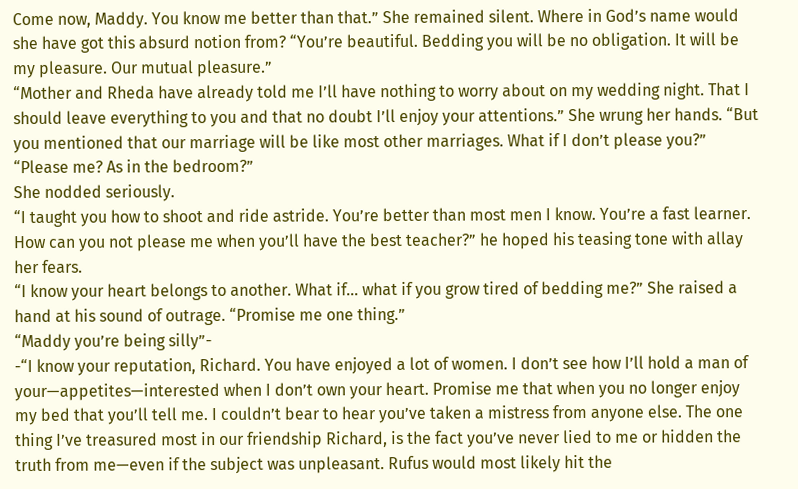Come now, Maddy. You know me better than that.” She remained silent. Where in God’s name would she have got this absurd notion from? “You’re beautiful. Bedding you will be no obligation. It will be my pleasure. Our mutual pleasure.”
“Mother and Rheda have already told me I’ll have nothing to worry about on my wedding night. That I should leave everything to you and that no doubt I’ll enjoy your attentions.” She wrung her hands. “But you mentioned that our marriage will be like most other marriages. What if I don’t please you?”
“Please me? As in the bedroom?”
She nodded seriously.
“I taught you how to shoot and ride astride. You’re better than most men I know. You’re a fast learner. How can you not please me when you’ll have the best teacher?” he hoped his teasing tone with allay her fears.
“I know your heart belongs to another. What if… what if you grow tired of bedding me?” She raised a hand at his sound of outrage. “Promise me one thing.”
“Maddy you’re being silly”-
-“I know your reputation, Richard. You have enjoyed a lot of women. I don’t see how I’ll hold a man of your—appetites—interested when I don’t own your heart. Promise me that when you no longer enjoy my bed that you’ll tell me. I couldn’t bear to hear you’ve taken a mistress from anyone else. The one thing I’ve treasured most in our friendship Richard, is the fact you’ve never lied to me or hidden the truth from me—even if the subject was unpleasant. Rufus would most likely hit the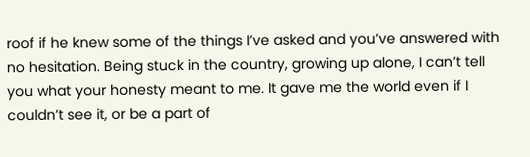roof if he knew some of the things I’ve asked and you’ve answered with no hesitation. Being stuck in the country, growing up alone, I can’t tell you what your honesty meant to me. It gave me the world even if I couldn’t see it, or be a part of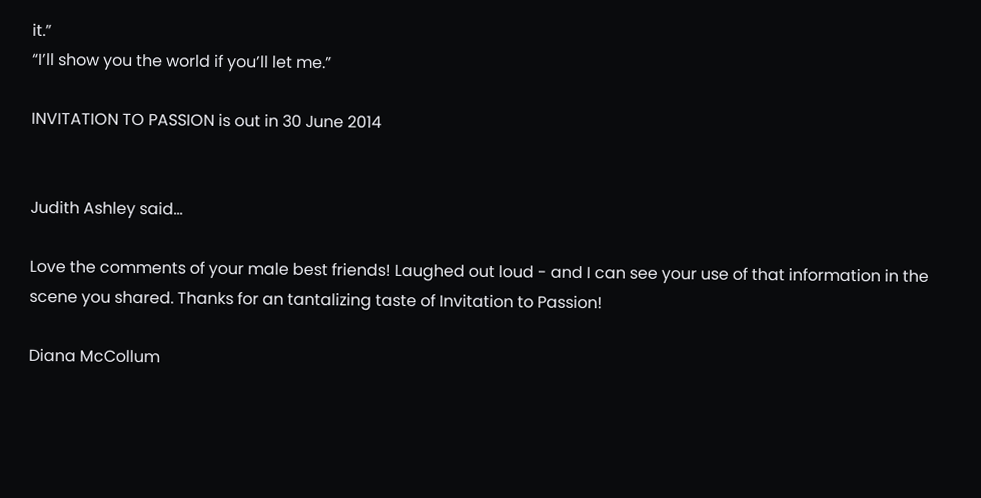it.”
“I’ll show you the world if you’ll let me.”

INVITATION TO PASSION is out in 30 June 2014


Judith Ashley said...

Love the comments of your male best friends! Laughed out loud - and I can see your use of that information in the scene you shared. Thanks for an tantalizing taste of Invitation to Passion!

Diana McCollum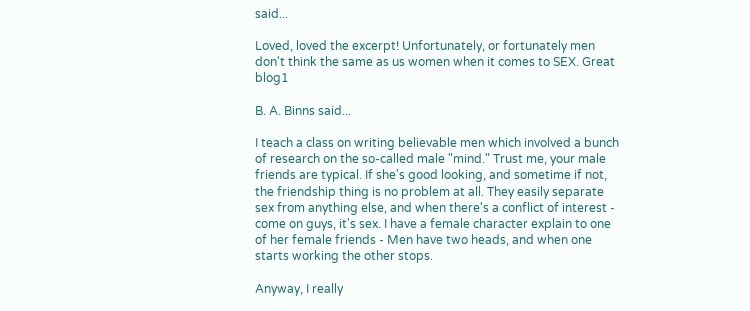said...

Loved, loved the excerpt! Unfortunately, or fortunately men don't think the same as us women when it comes to SEX. Great blog1

B. A. Binns said...

I teach a class on writing believable men which involved a bunch of research on the so-called male "mind." Trust me, your male friends are typical. If she's good looking, and sometime if not, the friendship thing is no problem at all. They easily separate sex from anything else, and when there's a conflict of interest - come on guys, it's sex. I have a female character explain to one of her female friends - Men have two heads, and when one starts working the other stops.

Anyway, I really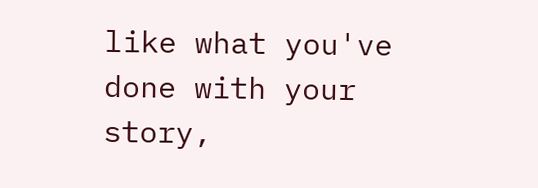like what you've done with your story,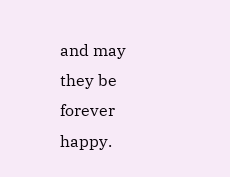and may they be forever happy.